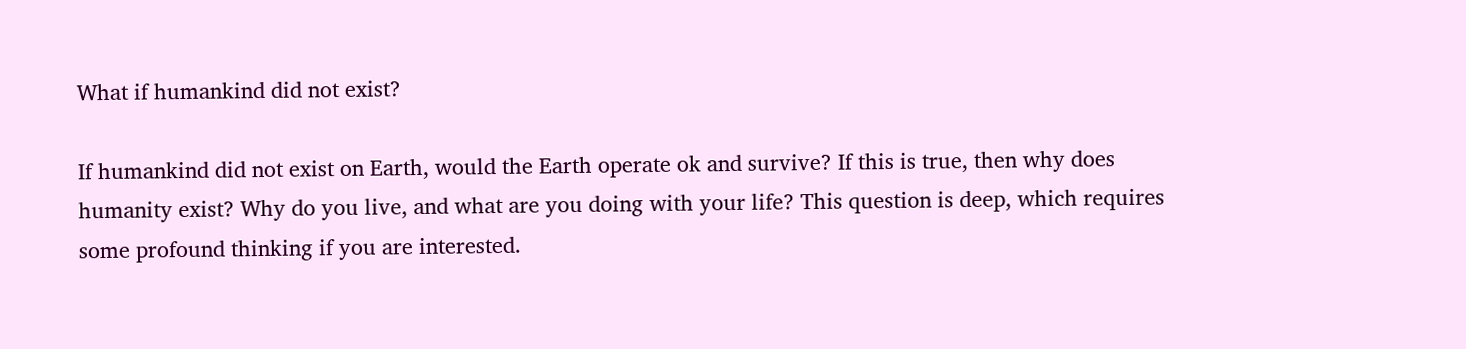What if humankind did not exist?

If humankind did not exist on Earth, would the Earth operate ok and survive? If this is true, then why does humanity exist? Why do you live, and what are you doing with your life? This question is deep, which requires some profound thinking if you are interested.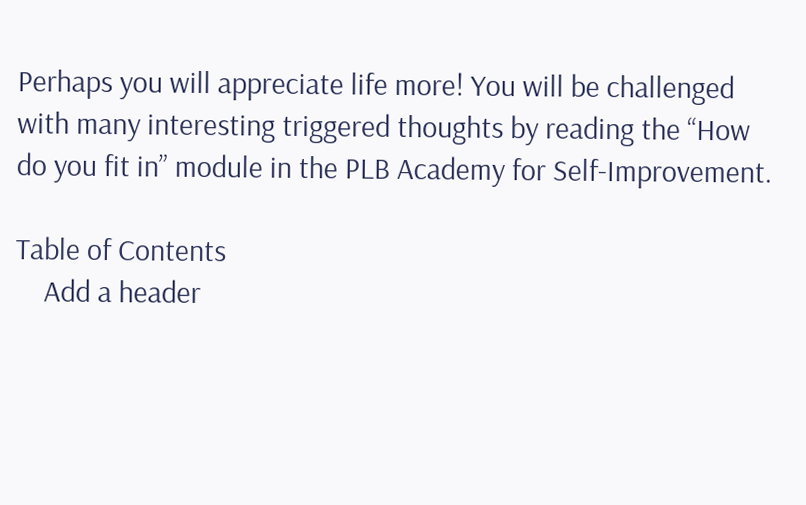Perhaps you will appreciate life more! You will be challenged with many interesting triggered thoughts by reading the “How do you fit in” module in the PLB Academy for Self-Improvement.

Table of Contents
    Add a header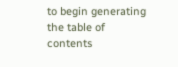to begin generating the table of contents